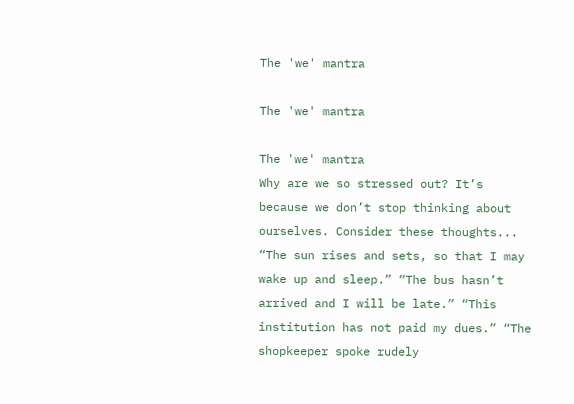The 'we' mantra

The 'we' mantra

The 'we' mantra
Why are we so stressed out? It’s because we don’t stop thinking about ourselves. Consider these thoughts... “The sun rises and sets, so that I may wake up and sleep.” “The bus hasn’t arrived and I will be late.” “This institution has not paid my dues.” “The shopkeeper spoke rudely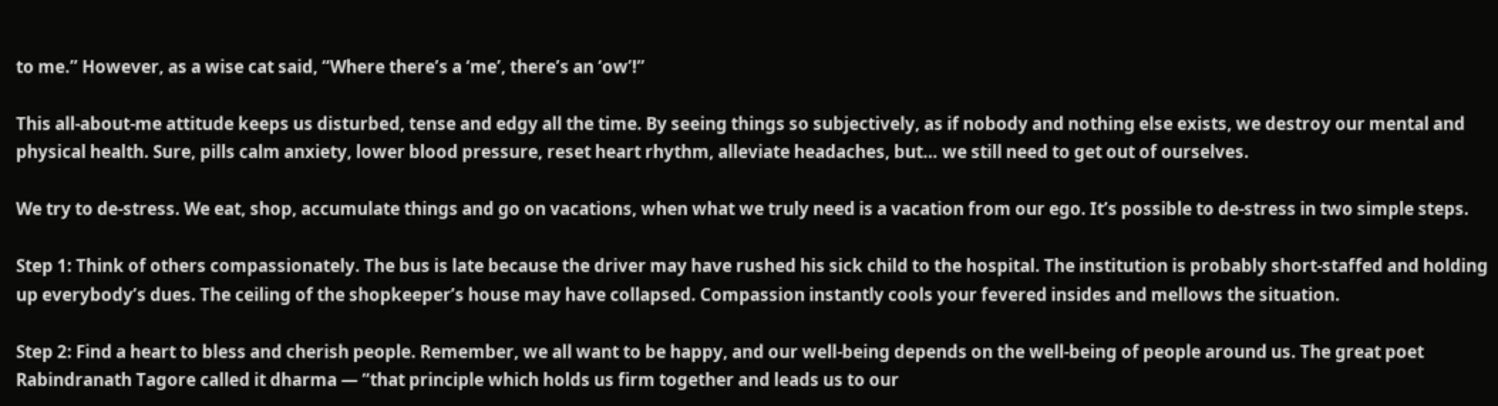to me.” However, as a wise cat said, “Where there’s a ‘me’, there’s an ‘ow’!”

This all-about-me attitude keeps us disturbed, tense and edgy all the time. By seeing things so subjectively, as if nobody and nothing else exists, we destroy our mental and physical health. Sure, pills calm anxiety, lower blood pressure, reset heart rhythm, alleviate headaches, but… we still need to get out of ourselves.

We try to de-stress. We eat, shop, accumulate things and go on vacations, when what we truly need is a vacation from our ego. It’s possible to de-stress in two simple steps.

Step 1: Think of others compassionately. The bus is late because the driver may have rushed his sick child to the hospital. The institution is probably short-staffed and holding up everybody’s dues. The ceiling of the shopkeeper’s house may have collapsed. Compassion instantly cools your fevered insides and mellows the situation.

Step 2: Find a heart to bless and cherish people. Remember, we all want to be happy, and our well-being depends on the well-being of people around us. The great poet Rabindranath Tagore called it dharma — “that principle which holds us firm together and leads us to our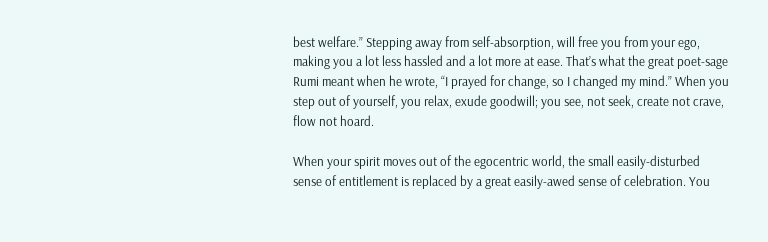best welfare.” Stepping away from self-absorption, will free you from your ego, making you a lot less hassled and a lot more at ease. That’s what the great poet-sage Rumi meant when he wrote, “I prayed for change, so I changed my mind.” When you step out of yourself, you relax, exude goodwill; you see, not seek, create not crave, flow not hoard.

When your spirit moves out of the egocentric world, the small easily-disturbed sense of entitlement is replaced by a great easily-awed sense of celebration. You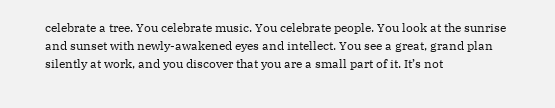celebrate a tree. You celebrate music. You celebrate people. You look at the sunrise and sunset with newly-awakened eyes and intellect. You see a great, grand plan silently at work, and you discover that you are a small part of it. It’s not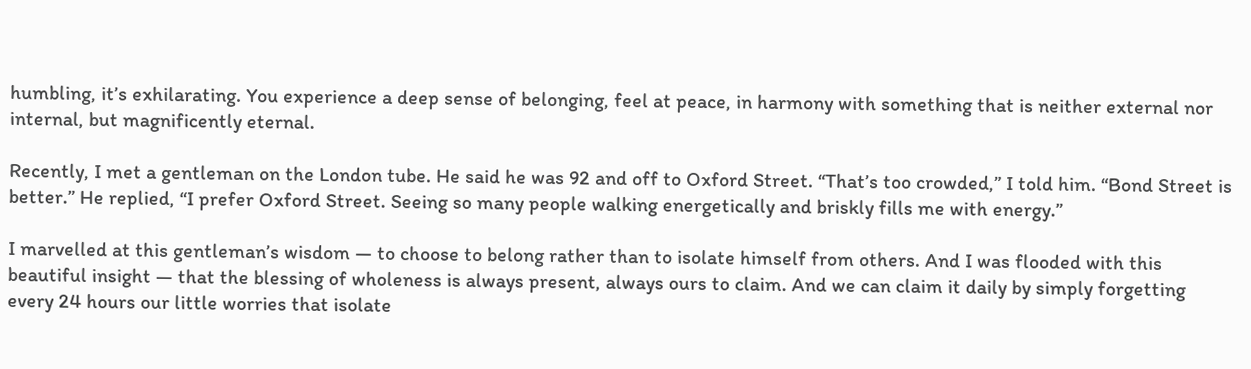humbling, it’s exhilarating. You experience a deep sense of belonging, feel at peace, in harmony with something that is neither external nor internal, but magnificently eternal.

Recently, I met a gentleman on the London tube. He said he was 92 and off to Oxford Street. “That’s too crowded,” I told him. “Bond Street is better.” He replied, “I prefer Oxford Street. Seeing so many people walking energetically and briskly fills me with energy.”

I marvelled at this gentleman’s wisdom — to choose to belong rather than to isolate himself from others. And I was flooded with this beautiful insight — that the blessing of wholeness is always present, always ours to claim. And we can claim it daily by simply forgetting every 24 hours our little worries that isolate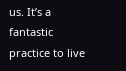us. It’s a fantastic practice to live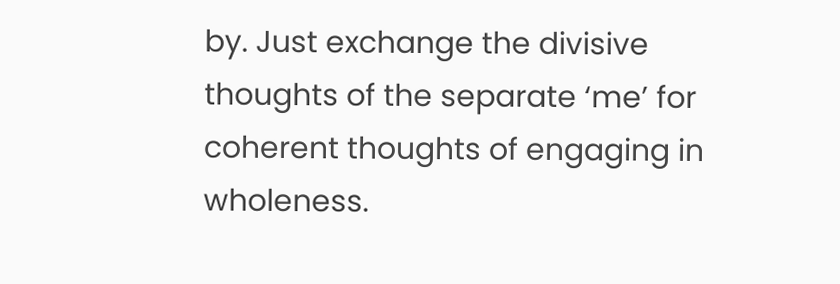by. Just exchange the divisive thoughts of the separate ‘me’ for coherent thoughts of engaging in wholeness.